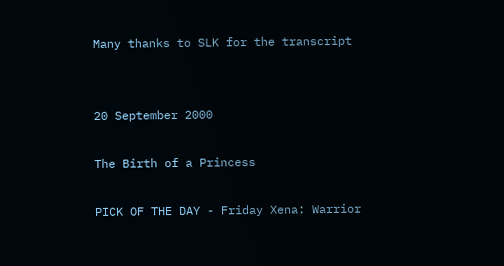Many thanks to SLK for the transcript


20 September 2000

The Birth of a Princess

PICK OF THE DAY - Friday Xena: Warrior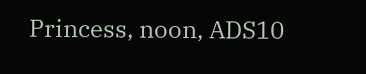Princess, noon, ADS10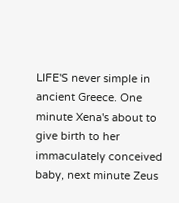LIFE'S never simple in ancient Greece. One minute Xena's about to give birth to her immaculately conceived baby, next minute Zeus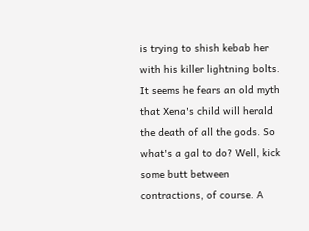is trying to shish kebab her with his killer lightning bolts. It seems he fears an old myth that Xena's child will herald the death of all the gods. So what's a gal to do? Well, kick some butt between contractions, of course. A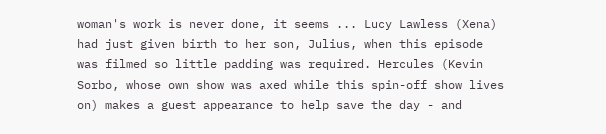woman's work is never done, it seems ... Lucy Lawless (Xena) had just given birth to her son, Julius, when this episode was filmed so little padding was required. Hercules (Kevin Sorbo, whose own show was axed while this spin-off show lives on) makes a guest appearance to help save the day - and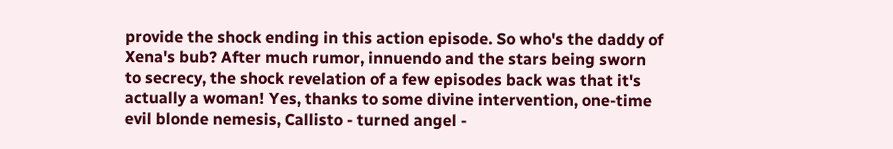provide the shock ending in this action episode. So who's the daddy of Xena's bub? After much rumor, innuendo and the stars being sworn to secrecy, the shock revelation of a few episodes back was that it's actually a woman! Yes, thanks to some divine intervention, one-time evil blonde nemesis, Callisto - turned angel -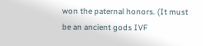won the paternal honors. (It must be an ancient gods IVF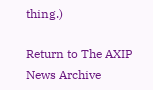thing.)

Return to The AXIP News Archive